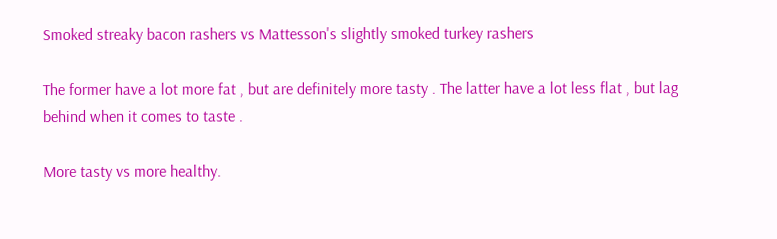Smoked streaky bacon rashers vs Mattesson's slightly smoked turkey rashers

The former have a lot more fat , but are definitely more tasty . The latter have a lot less flat , but lag behind when it comes to taste .

More tasty vs more healthy.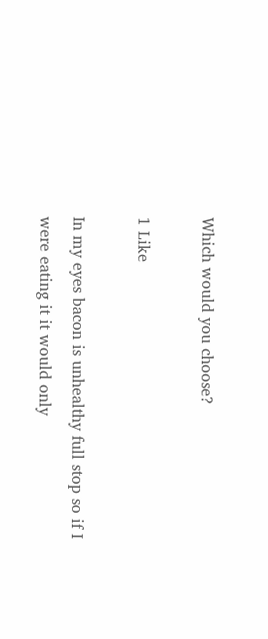Which would you choose?

1 Like

In my eyes bacon is unhealthy full stop so if I were eating it it would only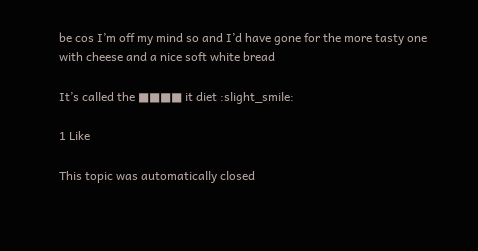be cos I’m off my mind so and I’d have gone for the more tasty one with cheese and a nice soft white bread

It’s called the ■■■■ it diet :slight_smile:

1 Like

This topic was automatically closed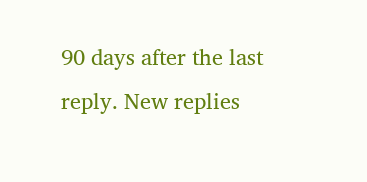90 days after the last reply. New replies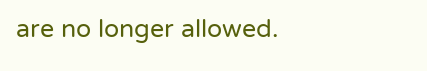are no longer allowed.